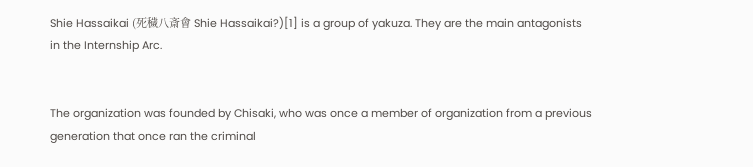Shie Hassaikai (死穢八斎會 Shie Hassaikai?)[1] is a group of yakuza. They are the main antagonists in the Internship Arc.


The organization was founded by Chisaki, who was once a member of organization from a previous generation that once ran the criminal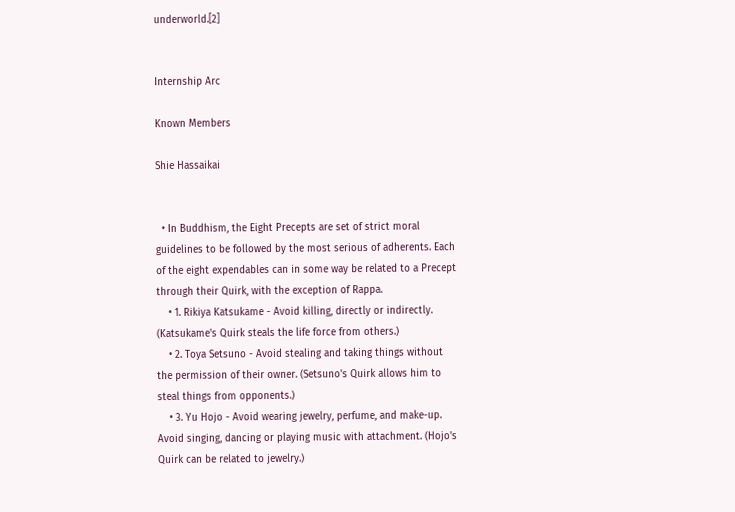underworld.[2]


Internship Arc

Known Members

Shie Hassaikai


  • In Buddhism, the Eight Precepts are set of strict moral guidelines to be followed by the most serious of adherents. Each of the eight expendables can in some way be related to a Precept through their Quirk, with the exception of Rappa.
    • 1. Rikiya Katsukame - Avoid killing, directly or indirectly. (Katsukame's Quirk steals the life force from others.)
    • 2. Toya Setsuno - Avoid stealing and taking things without the permission of their owner. (Setsuno's Quirk allows him to steal things from opponents.)
    • 3. Yu Hojo - Avoid wearing jewelry, perfume, and make-up. Avoid singing, dancing or playing music with attachment. (Hojo's Quirk can be related to jewelry.)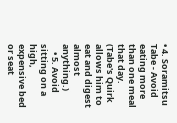• 4. Soramitsu Tabe - Avoid eating more than one meal that day. (Tabe's Quirk allows him to eat and digest almost anything.)
    • 5. Avoid sitting on a high, expensive bed or seat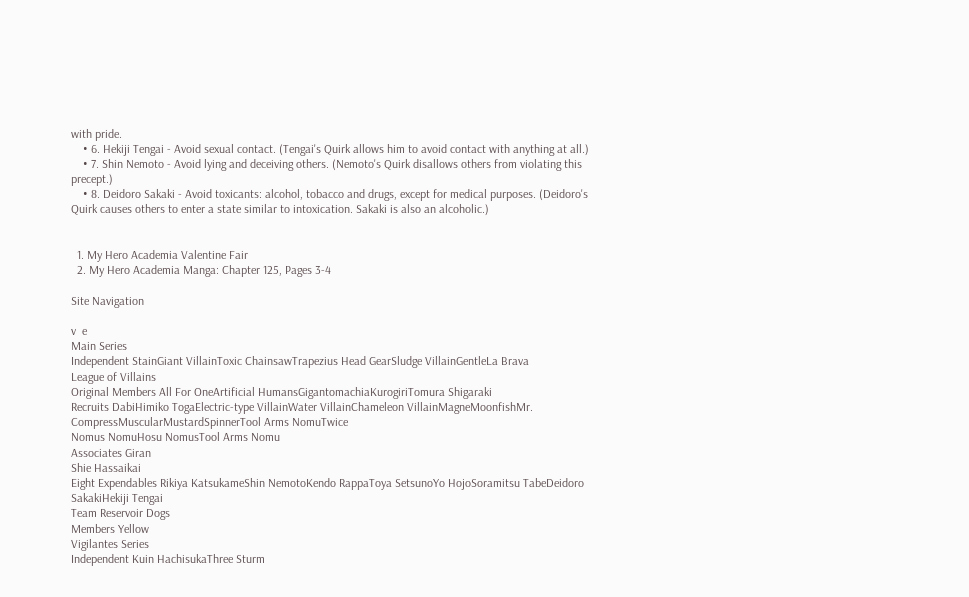with pride.
    • 6. Hekiji Tengai - Avoid sexual contact. (Tengai's Quirk allows him to avoid contact with anything at all.)
    • 7. Shin Nemoto - Avoid lying and deceiving others. (Nemoto's Quirk disallows others from violating this precept.)
    • 8. Deidoro Sakaki - Avoid toxicants: alcohol, tobacco and drugs, except for medical purposes. (Deidoro's Quirk causes others to enter a state similar to intoxication. Sakaki is also an alcoholic.)


  1. My Hero Academia Valentine Fair
  2. My Hero Academia Manga: Chapter 125, Pages 3-4

Site Navigation

v  e
Main Series
Independent StainGiant VillainToxic ChainsawTrapezius Head GearSludge VillainGentleLa Brava
League of Villains
Original Members All For OneArtificial HumansGigantomachiaKurogiriTomura Shigaraki
Recruits DabiHimiko TogaElectric-type VillainWater VillainChameleon VillainMagneMoonfishMr. CompressMuscularMustardSpinnerTool Arms NomuTwice
Nomus NomuHosu NomusTool Arms Nomu
Associates Giran
Shie Hassaikai
Eight Expendables Rikiya KatsukameShin NemotoKendo RappaToya SetsunoYo HojoSoramitsu TabeDeidoro SakakiHekiji Tengai
Team Reservoir Dogs
Members Yellow
Vigilantes Series
Independent Kuin HachisukaThree Sturm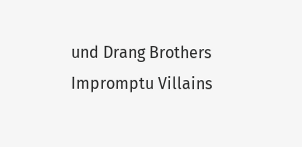und Drang Brothers
Impromptu Villains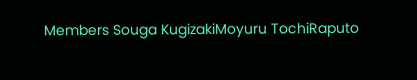Members Souga KugizakiMoyuru TochiRaputo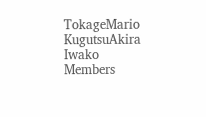TokageMario KugutsuAkira Iwako
Members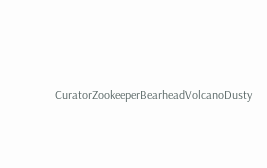CuratorZookeeperBearheadVolcanoDusty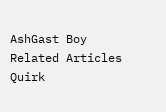AshGast Boy
Related Articles Quirk